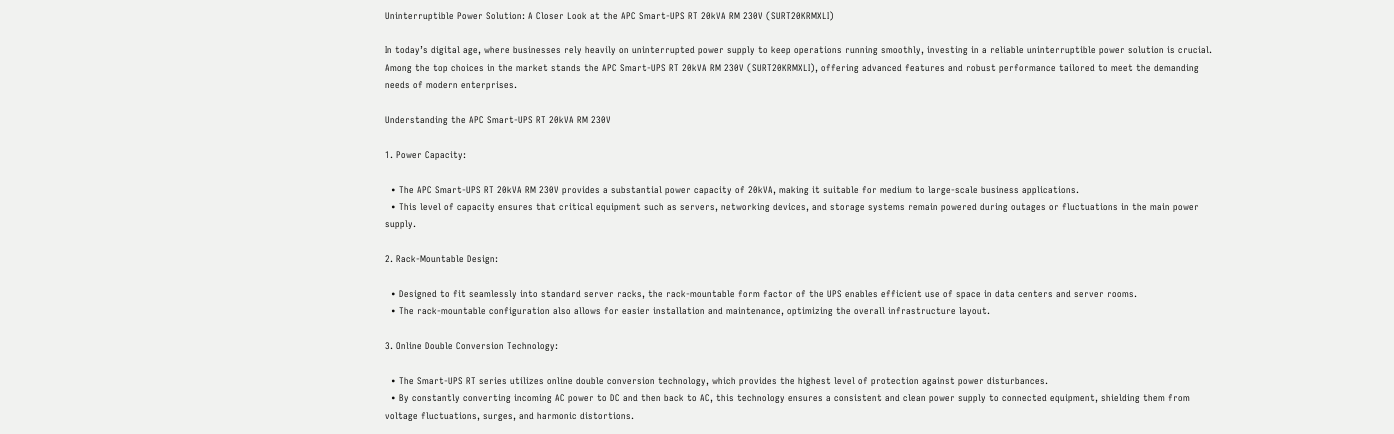Uninterruptible Power Solution: A Closer Look at the APC Smart-UPS RT 20kVA RM 230V (SURT20KRMXLI)

In today’s digital age, where businesses rely heavily on uninterrupted power supply to keep operations running smoothly, investing in a reliable uninterruptible power solution is crucial. Among the top choices in the market stands the APC Smart-UPS RT 20kVA RM 230V (SURT20KRMXLI), offering advanced features and robust performance tailored to meet the demanding needs of modern enterprises.

Understanding the APC Smart-UPS RT 20kVA RM 230V

1. Power Capacity:

  • The APC Smart-UPS RT 20kVA RM 230V provides a substantial power capacity of 20kVA, making it suitable for medium to large-scale business applications.
  • This level of capacity ensures that critical equipment such as servers, networking devices, and storage systems remain powered during outages or fluctuations in the main power supply.

2. Rack-Mountable Design:

  • Designed to fit seamlessly into standard server racks, the rack-mountable form factor of the UPS enables efficient use of space in data centers and server rooms.
  • The rack-mountable configuration also allows for easier installation and maintenance, optimizing the overall infrastructure layout.

3. Online Double Conversion Technology:

  • The Smart-UPS RT series utilizes online double conversion technology, which provides the highest level of protection against power disturbances.
  • By constantly converting incoming AC power to DC and then back to AC, this technology ensures a consistent and clean power supply to connected equipment, shielding them from voltage fluctuations, surges, and harmonic distortions.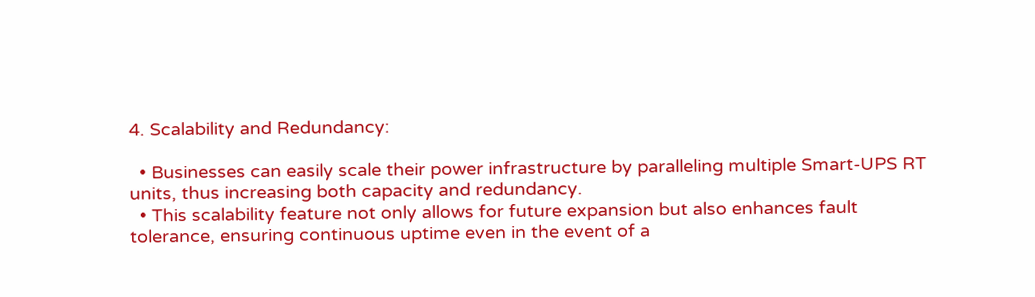4. Scalability and Redundancy:

  • Businesses can easily scale their power infrastructure by paralleling multiple Smart-UPS RT units, thus increasing both capacity and redundancy.
  • This scalability feature not only allows for future expansion but also enhances fault tolerance, ensuring continuous uptime even in the event of a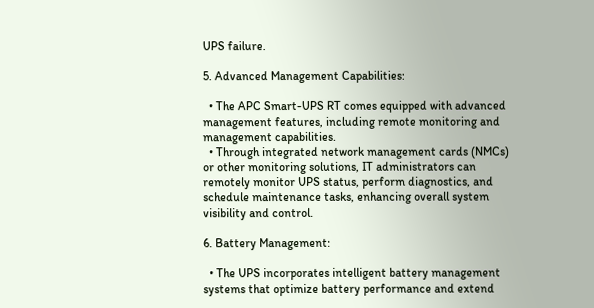UPS failure.

5. Advanced Management Capabilities:

  • The APC Smart-UPS RT comes equipped with advanced management features, including remote monitoring and management capabilities.
  • Through integrated network management cards (NMCs) or other monitoring solutions, IT administrators can remotely monitor UPS status, perform diagnostics, and schedule maintenance tasks, enhancing overall system visibility and control.

6. Battery Management:

  • The UPS incorporates intelligent battery management systems that optimize battery performance and extend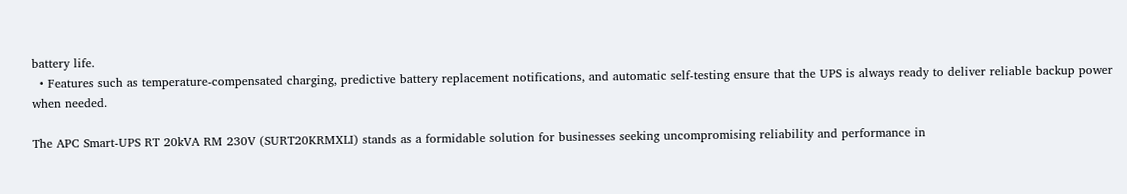battery life.
  • Features such as temperature-compensated charging, predictive battery replacement notifications, and automatic self-testing ensure that the UPS is always ready to deliver reliable backup power when needed.

The APC Smart-UPS RT 20kVA RM 230V (SURT20KRMXLI) stands as a formidable solution for businesses seeking uncompromising reliability and performance in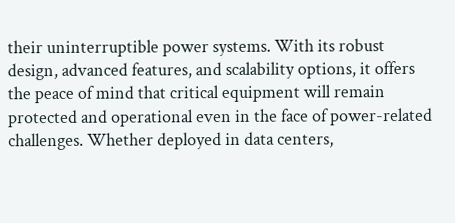their uninterruptible power systems. With its robust design, advanced features, and scalability options, it offers the peace of mind that critical equipment will remain protected and operational even in the face of power-related challenges. Whether deployed in data centers,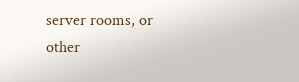server rooms, or other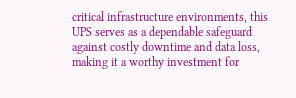critical infrastructure environments, this UPS serves as a dependable safeguard against costly downtime and data loss, making it a worthy investment for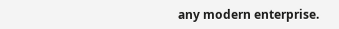any modern enterprise.